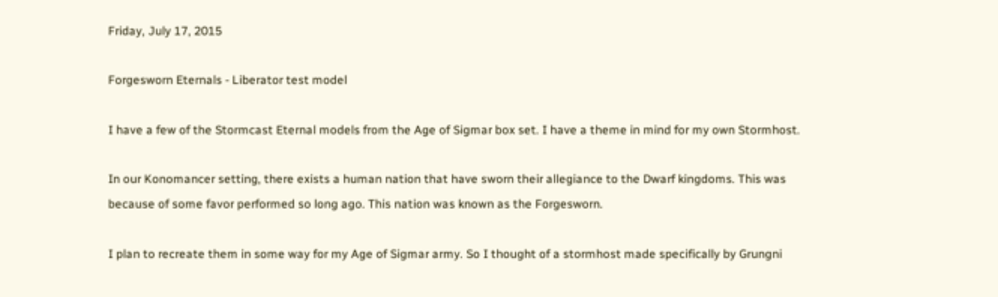Friday, July 17, 2015

Forgesworn Eternals - Liberator test model

I have a few of the Stormcast Eternal models from the Age of Sigmar box set. I have a theme in mind for my own Stormhost.

In our Konomancer setting, there exists a human nation that have sworn their allegiance to the Dwarf kingdoms. This was because of some favor performed so long ago. This nation was known as the Forgesworn.

I plan to recreate them in some way for my Age of Sigmar army. So I thought of a stormhost made specifically by Grungni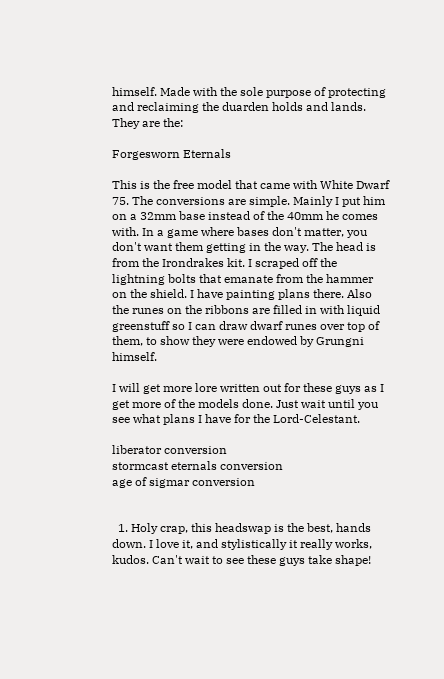himself. Made with the sole purpose of protecting and reclaiming the duarden holds and lands. They are the:

Forgesworn Eternals

This is the free model that came with White Dwarf 75. The conversions are simple. Mainly I put him on a 32mm base instead of the 40mm he comes with. In a game where bases don't matter, you don't want them getting in the way. The head is from the Irondrakes kit. I scraped off the lightning bolts that emanate from the hammer on the shield. I have painting plans there. Also the runes on the ribbons are filled in with liquid greenstuff so I can draw dwarf runes over top of them, to show they were endowed by Grungni himself.

I will get more lore written out for these guys as I get more of the models done. Just wait until you see what plans I have for the Lord-Celestant.

liberator conversion
stormcast eternals conversion
age of sigmar conversion


  1. Holy crap, this headswap is the best, hands down. I love it, and stylistically it really works, kudos. Can't wait to see these guys take shape!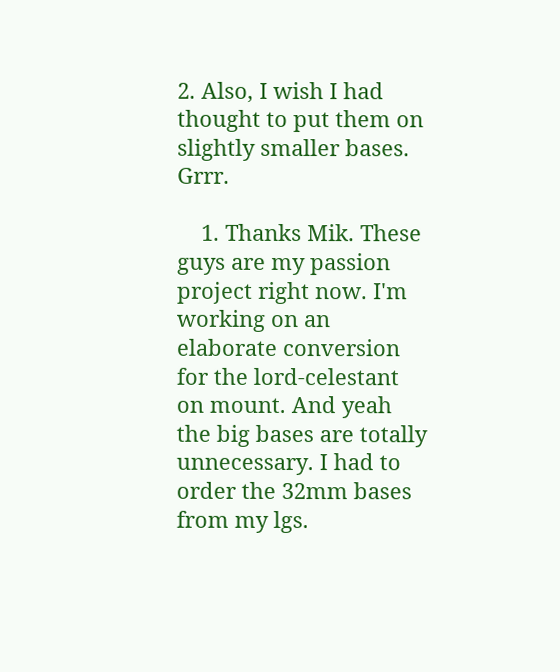2. Also, I wish I had thought to put them on slightly smaller bases. Grrr.

    1. Thanks Mik. These guys are my passion project right now. I'm working on an elaborate conversion for the lord-celestant on mount. And yeah the big bases are totally unnecessary. I had to order the 32mm bases from my lgs.